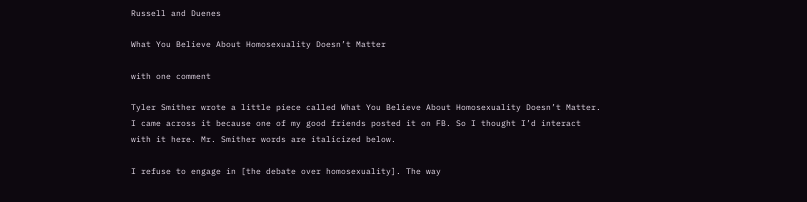Russell and Duenes

What You Believe About Homosexuality Doesn’t Matter

with one comment

Tyler Smither wrote a little piece called What You Believe About Homosexuality Doesn’t Matter. I came across it because one of my good friends posted it on FB. So I thought I’d interact with it here. Mr. Smither words are italicized below.

I refuse to engage in [the debate over homosexuality]. The way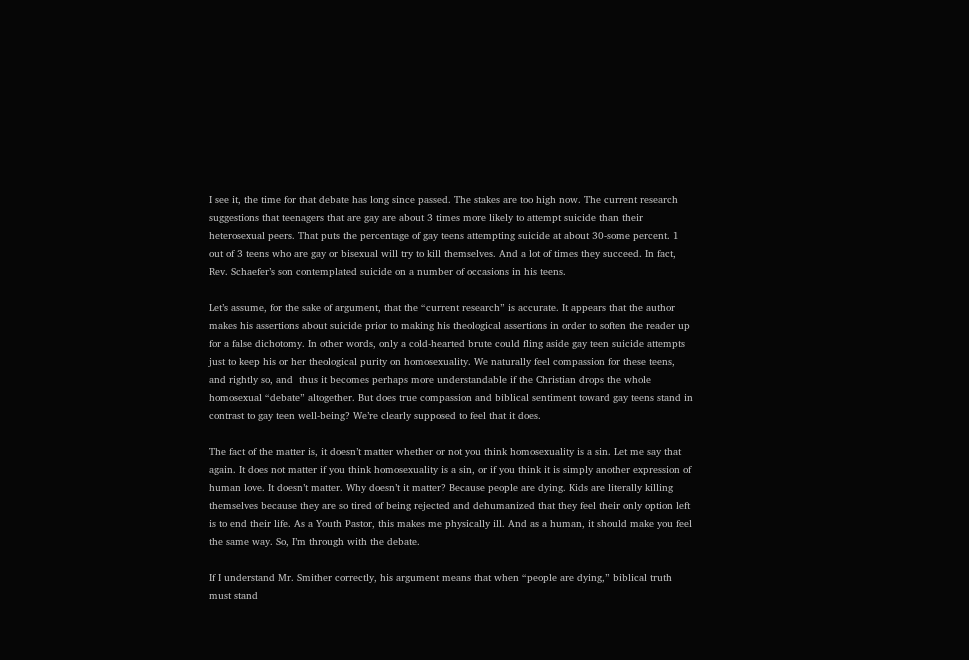I see it, the time for that debate has long since passed. The stakes are too high now. The current research suggestions that teenagers that are gay are about 3 times more likely to attempt suicide than their heterosexual peers. That puts the percentage of gay teens attempting suicide at about 30-some percent. 1 out of 3 teens who are gay or bisexual will try to kill themselves. And a lot of times they succeed. In fact, Rev. Schaefer’s son contemplated suicide on a number of occasions in his teens.

Let’s assume, for the sake of argument, that the “current research” is accurate. It appears that the author makes his assertions about suicide prior to making his theological assertions in order to soften the reader up for a false dichotomy. In other words, only a cold-hearted brute could fling aside gay teen suicide attempts just to keep his or her theological purity on homosexuality. We naturally feel compassion for these teens, and rightly so, and  thus it becomes perhaps more understandable if the Christian drops the whole homosexual “debate” altogether. But does true compassion and biblical sentiment toward gay teens stand in contrast to gay teen well-being? We’re clearly supposed to feel that it does.

The fact of the matter is, it doesn’t matter whether or not you think homosexuality is a sin. Let me say that again. It does not matter if you think homosexuality is a sin, or if you think it is simply another expression of human love. It doesn’t matter. Why doesn’t it matter? Because people are dying. Kids are literally killing themselves because they are so tired of being rejected and dehumanized that they feel their only option left is to end their life. As a Youth Pastor, this makes me physically ill. And as a human, it should make you feel the same way. So, I’m through with the debate.

If I understand Mr. Smither correctly, his argument means that when “people are dying,” biblical truth must stand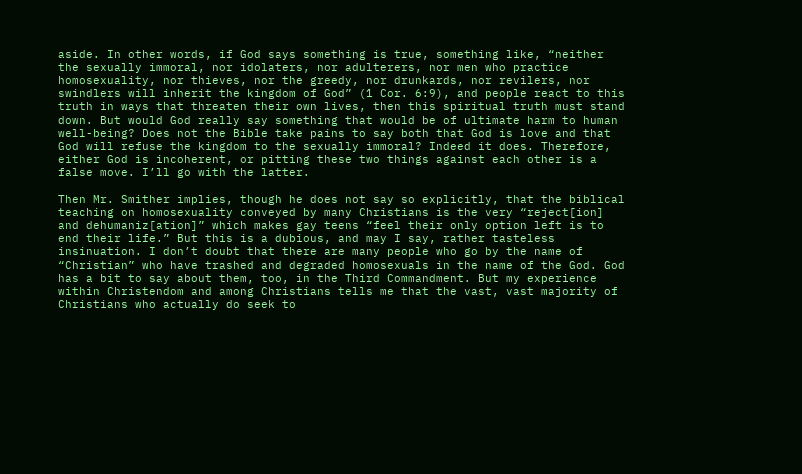aside. In other words, if God says something is true, something like, “neither the sexually immoral, nor idolaters, nor adulterers, nor men who practice homosexuality, nor thieves, nor the greedy, nor drunkards, nor revilers, nor swindlers will inherit the kingdom of God” (1 Cor. 6:9), and people react to this truth in ways that threaten their own lives, then this spiritual truth must stand down. But would God really say something that would be of ultimate harm to human well-being? Does not the Bible take pains to say both that God is love and that God will refuse the kingdom to the sexually immoral? Indeed it does. Therefore, either God is incoherent, or pitting these two things against each other is a false move. I’ll go with the latter.

Then Mr. Smither implies, though he does not say so explicitly, that the biblical teaching on homosexuality conveyed by many Christians is the very “reject[ion] and dehumaniz[ation]” which makes gay teens “feel their only option left is to end their life.” But this is a dubious, and may I say, rather tasteless insinuation. I don’t doubt that there are many people who go by the name of “Christian” who have trashed and degraded homosexuals in the name of the God. God has a bit to say about them, too, in the Third Commandment. But my experience within Christendom and among Christians tells me that the vast, vast majority of Christians who actually do seek to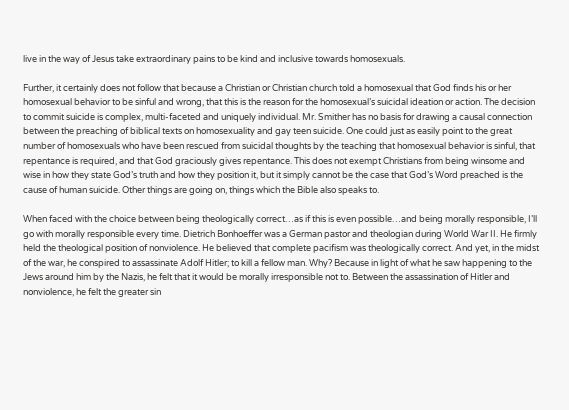live in the way of Jesus take extraordinary pains to be kind and inclusive towards homosexuals.

Further, it certainly does not follow that because a Christian or Christian church told a homosexual that God finds his or her homosexual behavior to be sinful and wrong, that this is the reason for the homosexual’s suicidal ideation or action. The decision to commit suicide is complex, multi-faceted and uniquely individual. Mr. Smither has no basis for drawing a causal connection between the preaching of biblical texts on homosexuality and gay teen suicide. One could just as easily point to the great number of homosexuals who have been rescued from suicidal thoughts by the teaching that homosexual behavior is sinful, that repentance is required, and that God graciously gives repentance. This does not exempt Christians from being winsome and wise in how they state God’s truth and how they position it, but it simply cannot be the case that God’s Word preached is the cause of human suicide. Other things are going on, things which the Bible also speaks to.

When faced with the choice between being theologically correct…as if this is even possible…and being morally responsible, I’ll go with morally responsible every time. Dietrich Bonhoeffer was a German pastor and theologian during World War II. He firmly held the theological position of nonviolence. He believed that complete pacifism was theologically correct. And yet, in the midst of the war, he conspired to assassinate Adolf Hitler; to kill a fellow man. Why? Because in light of what he saw happening to the Jews around him by the Nazis, he felt that it would be morally irresponsible not to. Between the assassination of Hitler and nonviolence, he felt the greater sin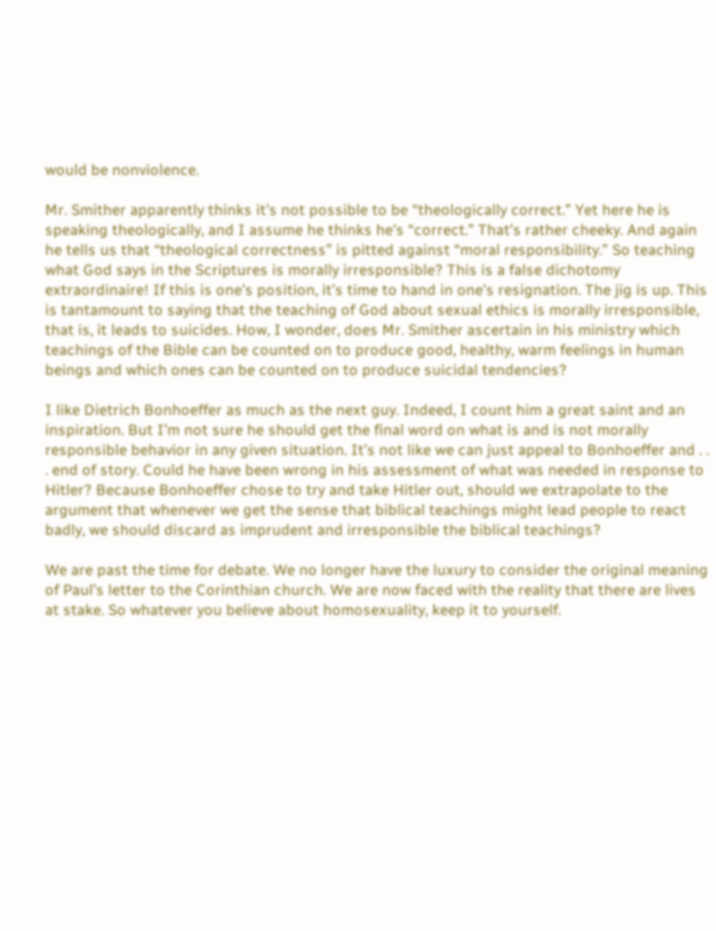would be nonviolence.

Mr. Smither apparently thinks it’s not possible to be “theologically correct.” Yet here he is speaking theologically, and I assume he thinks he’s “correct.” That’s rather cheeky. And again he tells us that “theological correctness” is pitted against “moral responsibility.” So teaching what God says in the Scriptures is morally irresponsible? This is a false dichotomy extraordinaire! If this is one’s position, it’s time to hand in one’s resignation. The jig is up. This is tantamount to saying that the teaching of God about sexual ethics is morally irresponsible, that is, it leads to suicides. How, I wonder, does Mr. Smither ascertain in his ministry which teachings of the Bible can be counted on to produce good, healthy, warm feelings in human beings and which ones can be counted on to produce suicidal tendencies?

I like Dietrich Bonhoeffer as much as the next guy. Indeed, I count him a great saint and an inspiration. But I’m not sure he should get the final word on what is and is not morally responsible behavior in any given situation. It’s not like we can just appeal to Bonhoeffer and . . . end of story. Could he have been wrong in his assessment of what was needed in response to Hitler? Because Bonhoeffer chose to try and take Hitler out, should we extrapolate to the argument that whenever we get the sense that biblical teachings might lead people to react badly, we should discard as imprudent and irresponsible the biblical teachings?

We are past the time for debate. We no longer have the luxury to consider the original meaning of Paul’s letter to the Corinthian church. We are now faced with the reality that there are lives at stake. So whatever you believe about homosexuality, keep it to yourself.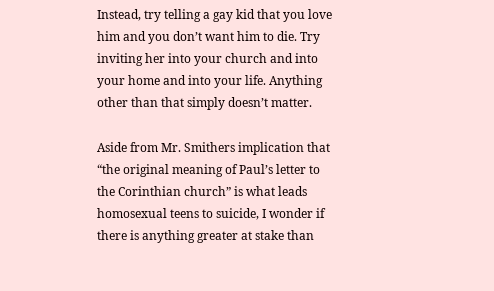Instead, try telling a gay kid that you love him and you don’t want him to die. Try inviting her into your church and into your home and into your life. Anything other than that simply doesn’t matter.

Aside from Mr. Smithers implication that “the original meaning of Paul’s letter to the Corinthian church” is what leads homosexual teens to suicide, I wonder if there is anything greater at stake than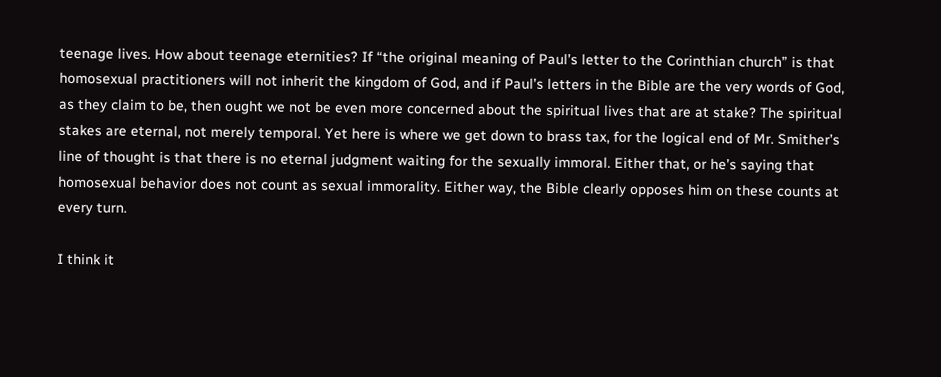teenage lives. How about teenage eternities? If “the original meaning of Paul’s letter to the Corinthian church” is that homosexual practitioners will not inherit the kingdom of God, and if Paul’s letters in the Bible are the very words of God, as they claim to be, then ought we not be even more concerned about the spiritual lives that are at stake? The spiritual stakes are eternal, not merely temporal. Yet here is where we get down to brass tax, for the logical end of Mr. Smither’s line of thought is that there is no eternal judgment waiting for the sexually immoral. Either that, or he’s saying that homosexual behavior does not count as sexual immorality. Either way, the Bible clearly opposes him on these counts at every turn.

I think it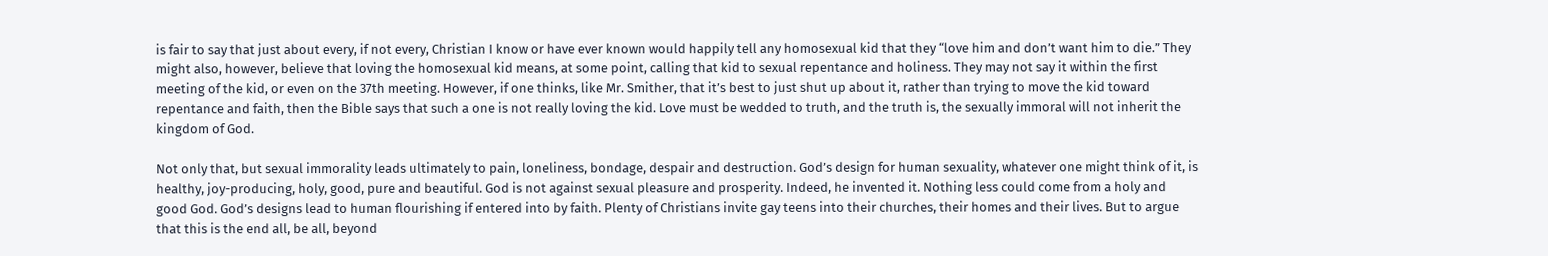is fair to say that just about every, if not every, Christian I know or have ever known would happily tell any homosexual kid that they “love him and don’t want him to die.” They might also, however, believe that loving the homosexual kid means, at some point, calling that kid to sexual repentance and holiness. They may not say it within the first meeting of the kid, or even on the 37th meeting. However, if one thinks, like Mr. Smither, that it’s best to just shut up about it, rather than trying to move the kid toward repentance and faith, then the Bible says that such a one is not really loving the kid. Love must be wedded to truth, and the truth is, the sexually immoral will not inherit the kingdom of God.

Not only that, but sexual immorality leads ultimately to pain, loneliness, bondage, despair and destruction. God’s design for human sexuality, whatever one might think of it, is healthy, joy-producing, holy, good, pure and beautiful. God is not against sexual pleasure and prosperity. Indeed, he invented it. Nothing less could come from a holy and good God. God’s designs lead to human flourishing if entered into by faith. Plenty of Christians invite gay teens into their churches, their homes and their lives. But to argue that this is the end all, be all, beyond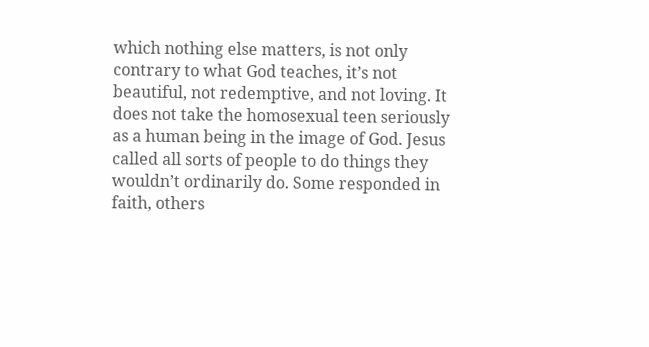which nothing else matters, is not only contrary to what God teaches, it’s not beautiful, not redemptive, and not loving. It does not take the homosexual teen seriously as a human being in the image of God. Jesus called all sorts of people to do things they wouldn’t ordinarily do. Some responded in faith, others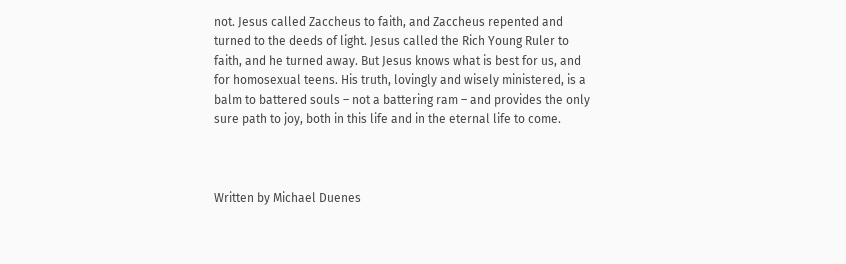not. Jesus called Zaccheus to faith, and Zaccheus repented and turned to the deeds of light. Jesus called the Rich Young Ruler to faith, and he turned away. But Jesus knows what is best for us, and for homosexual teens. His truth, lovingly and wisely ministered, is a balm to battered souls – not a battering ram – and provides the only sure path to joy, both in this life and in the eternal life to come.



Written by Michael Duenes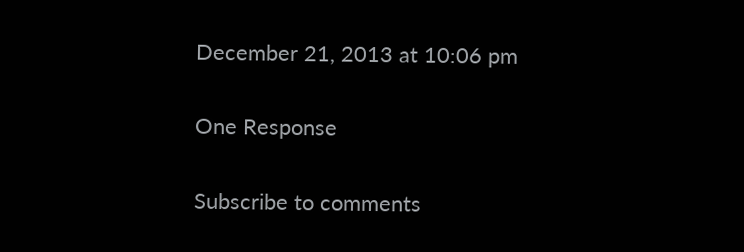December 21, 2013 at 10:06 pm

One Response

Subscribe to comments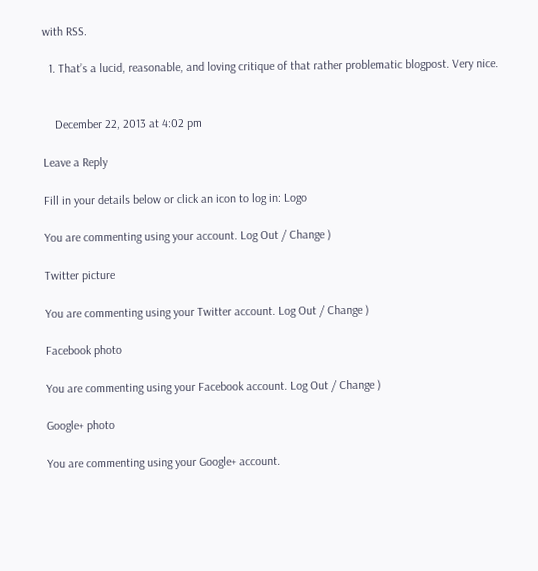with RSS.

  1. That’s a lucid, reasonable, and loving critique of that rather problematic blogpost. Very nice.


    December 22, 2013 at 4:02 pm

Leave a Reply

Fill in your details below or click an icon to log in: Logo

You are commenting using your account. Log Out / Change )

Twitter picture

You are commenting using your Twitter account. Log Out / Change )

Facebook photo

You are commenting using your Facebook account. Log Out / Change )

Google+ photo

You are commenting using your Google+ account.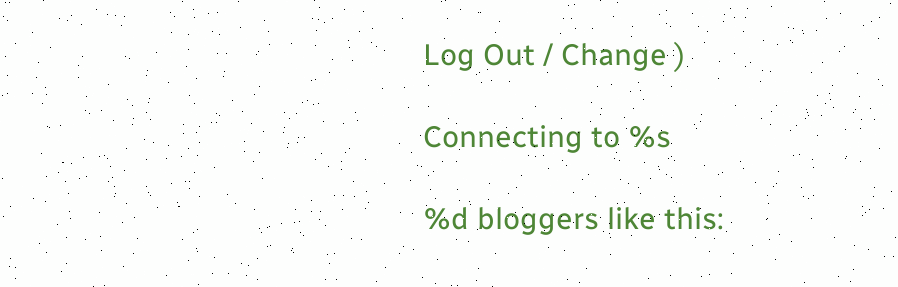Log Out / Change )

Connecting to %s

%d bloggers like this: